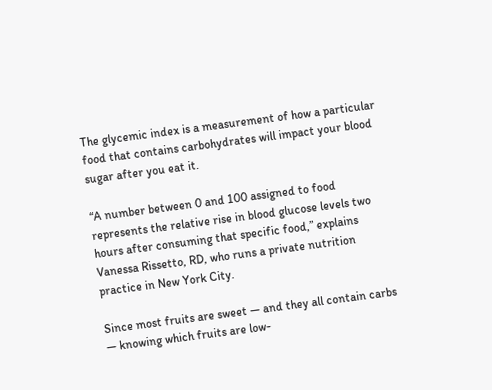The glycemic index is a measurement of how a particular food that contains carbohydrates will impact your blood sugar after you eat it.

“A number between 0 and 100 assigned to food represents the relative rise in blood glucose levels two hours after consuming that specific food,” explains Vanessa Rissetto, RD, who runs a private nutrition practice in New York City.

Since most fruits are sweet — and they all contain carbs — knowing which fruits are low-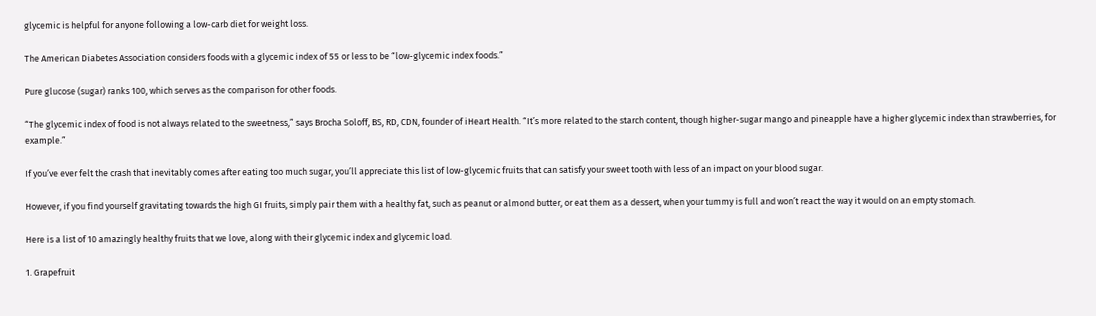glycemic is helpful for anyone following a low-carb diet for weight loss.

The American Diabetes Association considers foods with a glycemic index of 55 or less to be “low-glycemic index foods.”

Pure glucose (sugar) ranks 100, which serves as the comparison for other foods.

“The glycemic index of food is not always related to the sweetness,” says Brocha Soloff, BS, RD, CDN, founder of iHeart Health. “It’s more related to the starch content, though higher-sugar mango and pineapple have a higher glycemic index than strawberries, for example.”

If you’ve ever felt the crash that inevitably comes after eating too much sugar, you’ll appreciate this list of low-glycemic fruits that can satisfy your sweet tooth with less of an impact on your blood sugar.

However, if you find yourself gravitating towards the high GI fruits, simply pair them with a healthy fat, such as peanut or almond butter, or eat them as a dessert, when your tummy is full and won’t react the way it would on an empty stomach.

Here is a list of 10 amazingly healthy fruits that we love, along with their glycemic index and glycemic load.

1. Grapefruit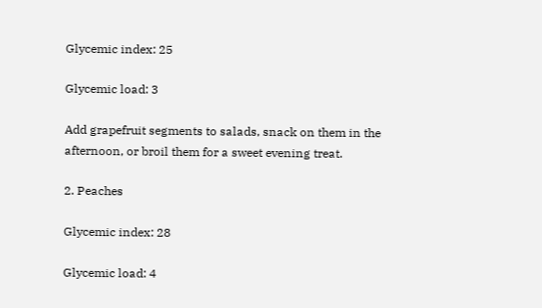Glycemic index: 25

Glycemic load: 3

Add grapefruit segments to salads, snack on them in the afternoon, or broil them for a sweet evening treat.

2. Peaches

Glycemic index: 28

Glycemic load: 4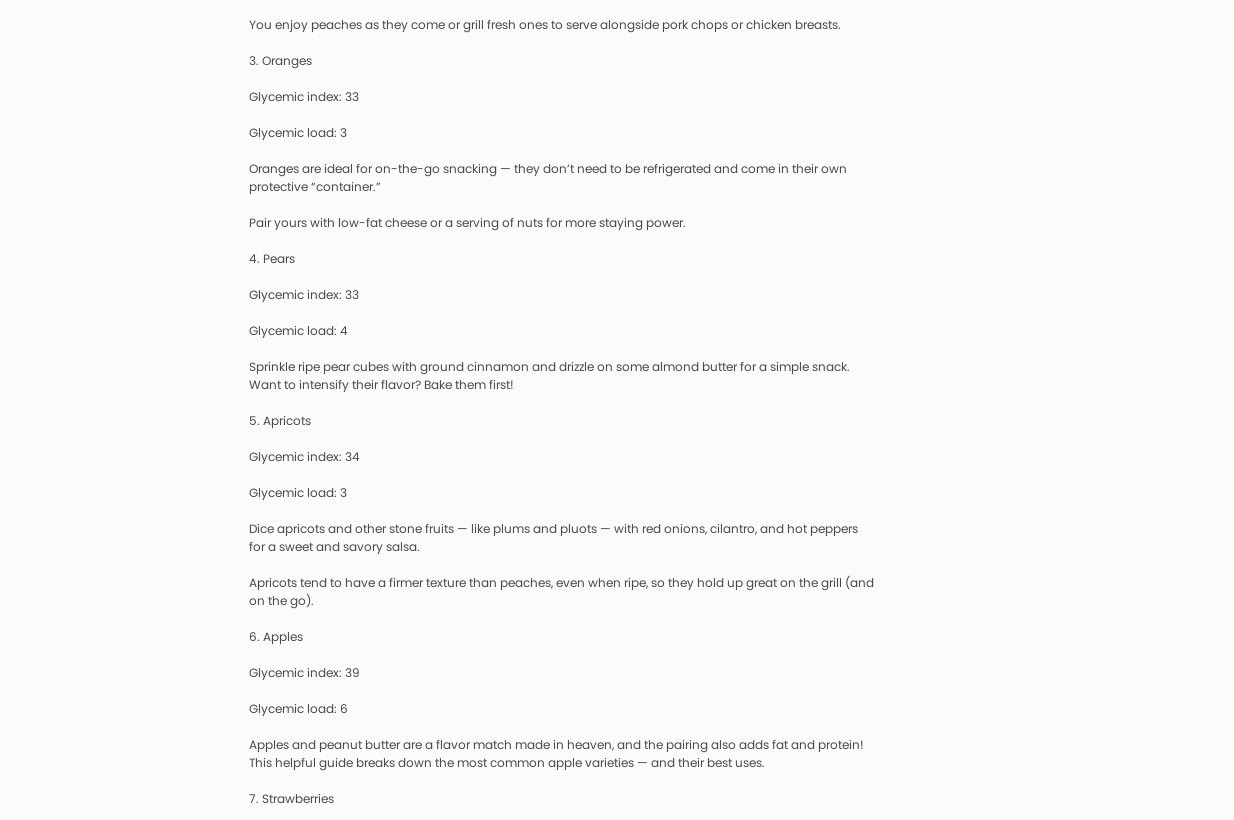You enjoy peaches as they come or grill fresh ones to serve alongside pork chops or chicken breasts.

3. Oranges

Glycemic index: 33

Glycemic load: 3

Oranges are ideal for on-the-go snacking — they don’t need to be refrigerated and come in their own protective “container.”

Pair yours with low-fat cheese or a serving of nuts for more staying power.

4. Pears

Glycemic index: 33

Glycemic load: 4

Sprinkle ripe pear cubes with ground cinnamon and drizzle on some almond butter for a simple snack. Want to intensify their flavor? Bake them first!

5. Apricots

Glycemic index: 34

Glycemic load: 3

Dice apricots and other stone fruits — like plums and pluots — with red onions, cilantro, and hot peppers for a sweet and savory salsa.

Apricots tend to have a firmer texture than peaches, even when ripe, so they hold up great on the grill (and on the go).

6. Apples

Glycemic index: 39

Glycemic load: 6

Apples and peanut butter are a flavor match made in heaven, and the pairing also adds fat and protein! This helpful guide breaks down the most common apple varieties — and their best uses.

7. Strawberries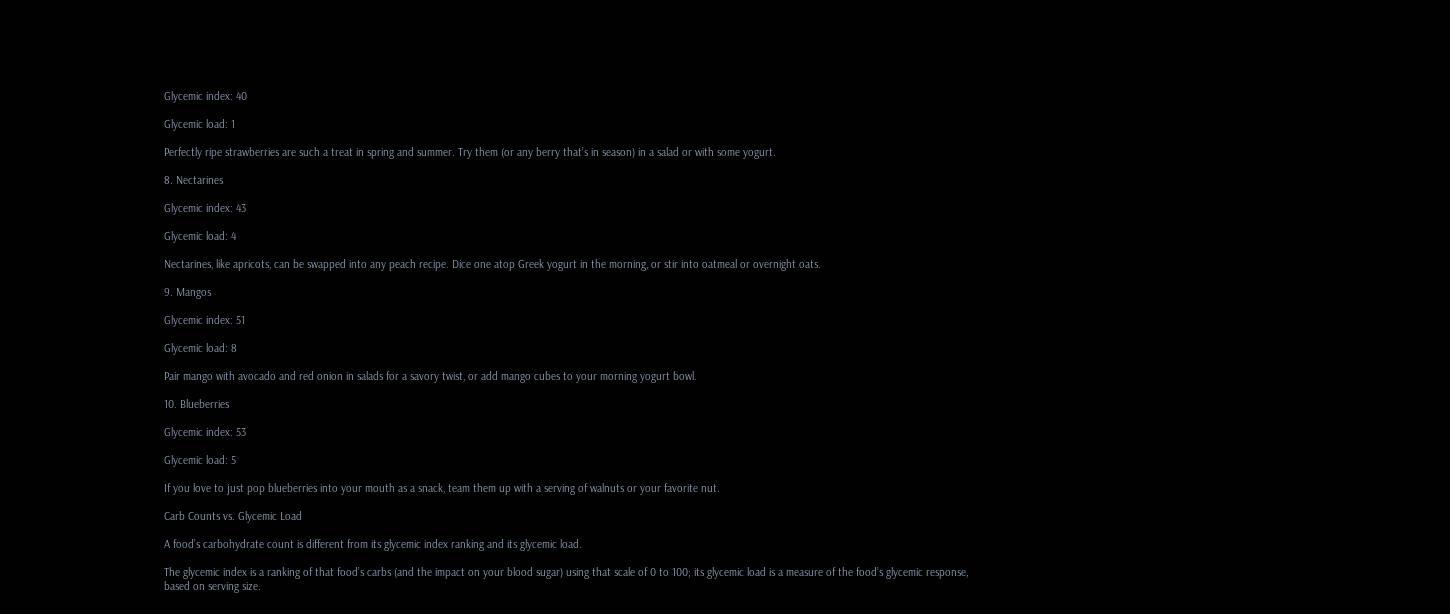Glycemic index: 40

Glycemic load: 1

Perfectly ripe strawberries are such a treat in spring and summer. Try them (or any berry that’s in season) in a salad or with some yogurt.

8. Nectarines

Glycemic index: 43

Glycemic load: 4

Nectarines, like apricots, can be swapped into any peach recipe. Dice one atop Greek yogurt in the morning, or stir into oatmeal or overnight oats.

9. Mangos

Glycemic index: 51

Glycemic load: 8

Pair mango with avocado and red onion in salads for a savory twist, or add mango cubes to your morning yogurt bowl.

10. Blueberries

Glycemic index: 53

Glycemic load: 5

If you love to just pop blueberries into your mouth as a snack, team them up with a serving of walnuts or your favorite nut.

Carb Counts vs. Glycemic Load

A food’s carbohydrate count is different from its glycemic index ranking and its glycemic load.

The glycemic index is a ranking of that food’s carbs (and the impact on your blood sugar) using that scale of 0 to 100; its glycemic load is a measure of the food’s glycemic response, based on serving size.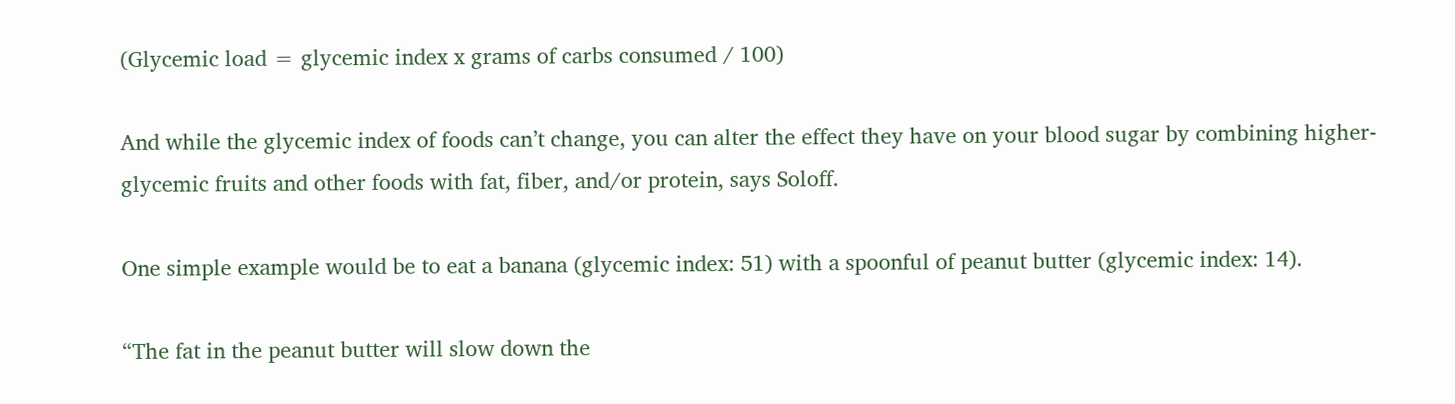(Glycemic load = glycemic index x grams of carbs consumed / 100)

And while the glycemic index of foods can’t change, you can alter the effect they have on your blood sugar by combining higher-glycemic fruits and other foods with fat, fiber, and/or protein, says Soloff.

One simple example would be to eat a banana (glycemic index: 51) with a spoonful of peanut butter (glycemic index: 14).

“The fat in the peanut butter will slow down the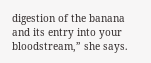digestion of the banana and its entry into your bloodstream,” she says.